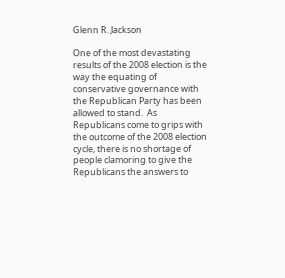Glenn R. Jackson

One of the most devastating results of the 2008 election is the way the equating of conservative governance with the Republican Party has been allowed to stand.  As Republicans come to grips with the outcome of the 2008 election cycle, there is no shortage of people clamoring to give the Republicans the answers to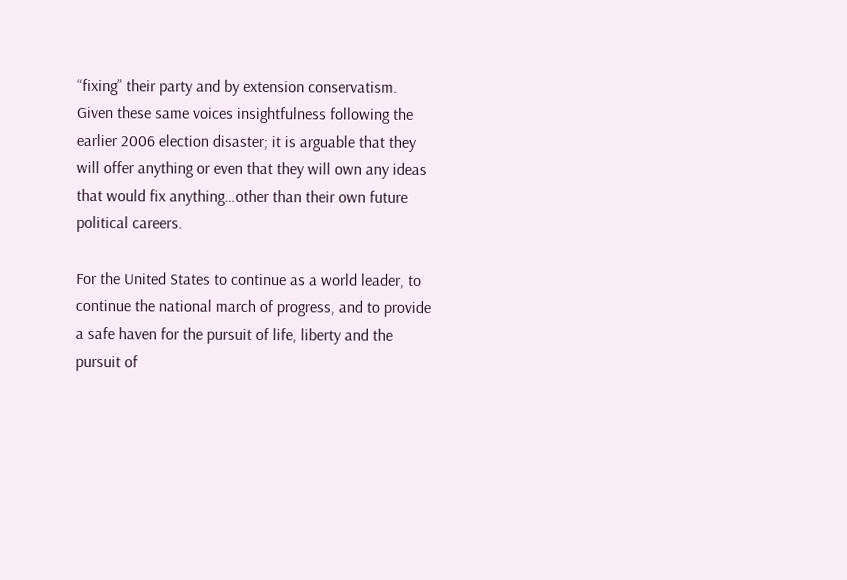“fixing” their party and by extension conservatism.  Given these same voices insightfulness following the earlier 2006 election disaster; it is arguable that they will offer anything or even that they will own any ideas that would fix anything…other than their own future political careers.

For the United States to continue as a world leader, to continue the national march of progress, and to provide a safe haven for the pursuit of life, liberty and the pursuit of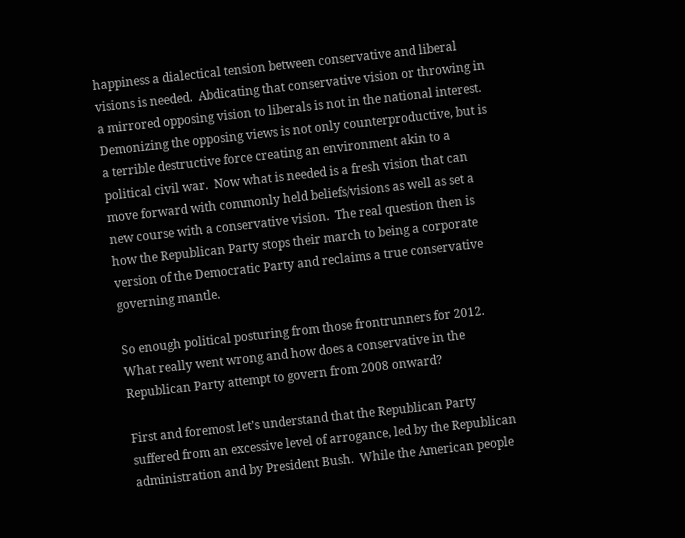happiness a dialectical tension between conservative and liberal visions is needed.  Abdicating that conservative vision or throwing in a mirrored opposing vision to liberals is not in the national interest.  Demonizing the opposing views is not only counterproductive, but is a terrible destructive force creating an environment akin to a political civil war.  Now what is needed is a fresh vision that can move forward with commonly held beliefs/visions as well as set a new course with a conservative vision.  The real question then is how the Republican Party stops their march to being a corporate version of the Democratic Party and reclaims a true conservative governing mantle.

So enough political posturing from those frontrunners for 2012.   What really went wrong and how does a conservative in the Republican Party attempt to govern from 2008 onward?

First and foremost let’s understand that the Republican Party suffered from an excessive level of arrogance, led by the Republican administration and by President Bush.  While the American people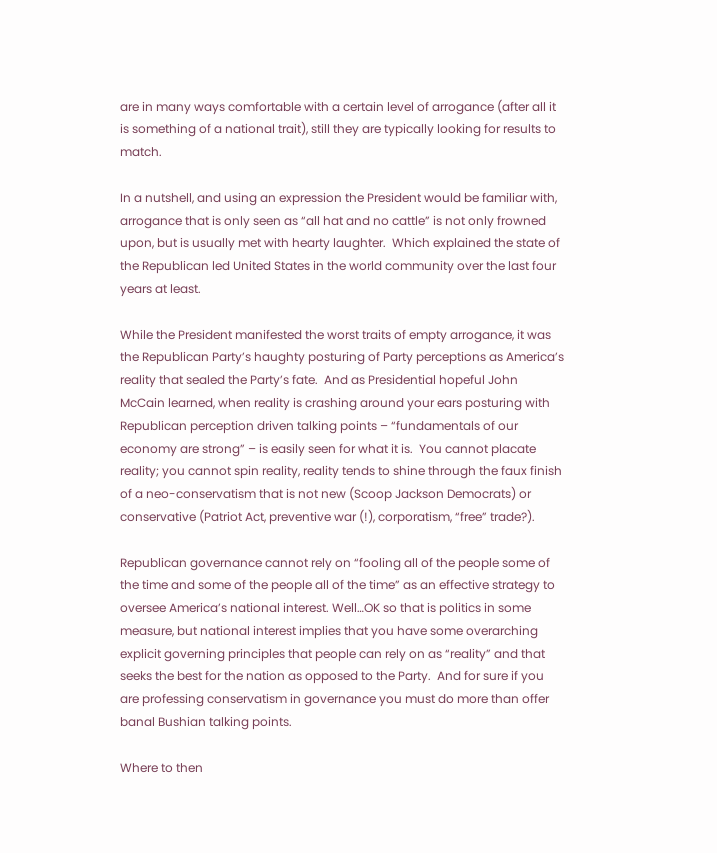are in many ways comfortable with a certain level of arrogance (after all it is something of a national trait), still they are typically looking for results to match.

In a nutshell, and using an expression the President would be familiar with, arrogance that is only seen as “all hat and no cattle” is not only frowned upon, but is usually met with hearty laughter.  Which explained the state of the Republican led United States in the world community over the last four years at least.

While the President manifested the worst traits of empty arrogance, it was the Republican Party’s haughty posturing of Party perceptions as America’s reality that sealed the Party’s fate.  And as Presidential hopeful John McCain learned, when reality is crashing around your ears posturing with Republican perception driven talking points – “fundamentals of our economy are strong” – is easily seen for what it is.  You cannot placate reality; you cannot spin reality, reality tends to shine through the faux finish of a neo-conservatism that is not new (Scoop Jackson Democrats) or conservative (Patriot Act, preventive war (!), corporatism, “free” trade?).

Republican governance cannot rely on “fooling all of the people some of the time and some of the people all of the time” as an effective strategy to oversee America’s national interest. Well…OK so that is politics in some measure, but national interest implies that you have some overarching explicit governing principles that people can rely on as “reality” and that seeks the best for the nation as opposed to the Party.  And for sure if you are professing conservatism in governance you must do more than offer banal Bushian talking points.

Where to then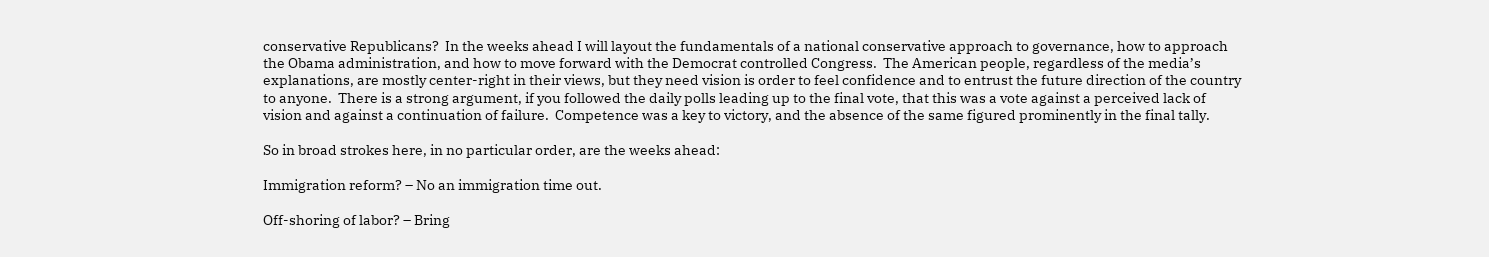conservative Republicans?  In the weeks ahead I will layout the fundamentals of a national conservative approach to governance, how to approach the Obama administration, and how to move forward with the Democrat controlled Congress.  The American people, regardless of the media’s explanations, are mostly center-right in their views, but they need vision is order to feel confidence and to entrust the future direction of the country to anyone.  There is a strong argument, if you followed the daily polls leading up to the final vote, that this was a vote against a perceived lack of vision and against a continuation of failure.  Competence was a key to victory, and the absence of the same figured prominently in the final tally.

So in broad strokes here, in no particular order, are the weeks ahead:

Immigration reform? – No an immigration time out.

Off-shoring of labor? – Bring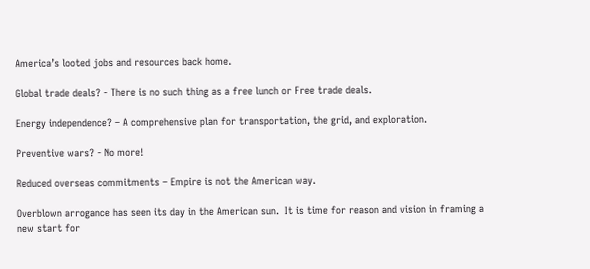America’s looted jobs and resources back home.

Global trade deals? - There is no such thing as a free lunch or Free trade deals.

Energy independence? – A comprehensive plan for transportation, the grid, and exploration.

Preventive wars? - No more!

Reduced overseas commitments – Empire is not the American way.

Overblown arrogance has seen its day in the American sun.  It is time for reason and vision in framing a new start for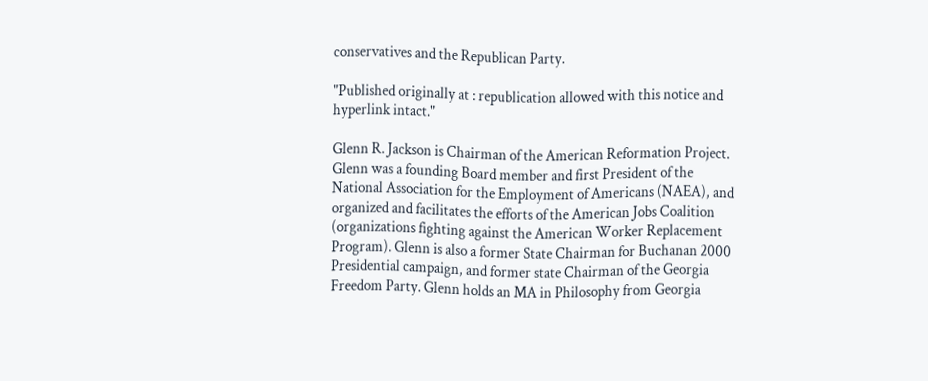conservatives and the Republican Party.

"Published originally at : republication allowed with this notice and hyperlink intact."

Glenn R. Jackson is Chairman of the American Reformation Project.  Glenn was a founding Board member and first President of the National Association for the Employment of Americans (NAEA), and organized and facilitates the efforts of the American Jobs Coalition (organizations fighting against the American Worker Replacement Program). Glenn is also a former State Chairman for Buchanan 2000 Presidential campaign, and former state Chairman of the Georgia Freedom Party. Glenn holds an MA in Philosophy from Georgia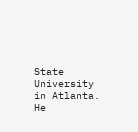State University in Atlanta.   He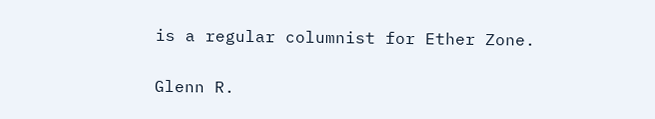is a regular columnist for Ether Zone.

Glenn R.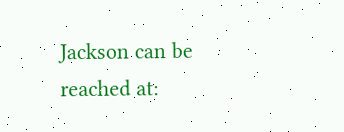Jackson can be reached at: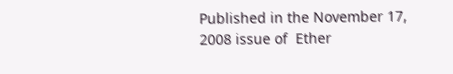Published in the November 17, 2008 issue of  Ether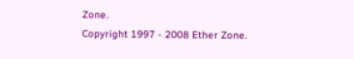Zone.
Copyright 1997 - 2008 Ether Zone.